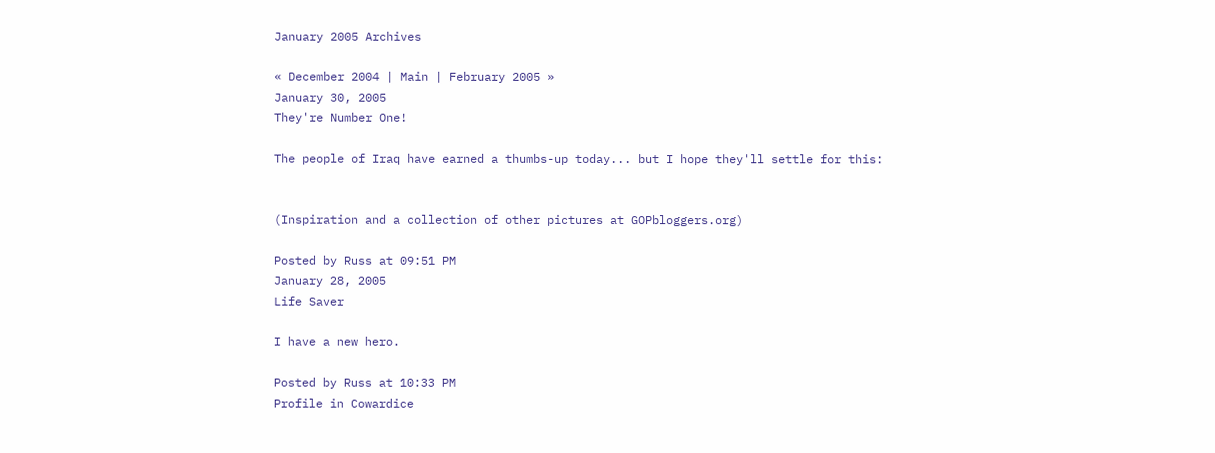January 2005 Archives

« December 2004 | Main | February 2005 »
January 30, 2005
They're Number One!

The people of Iraq have earned a thumbs-up today... but I hope they'll settle for this:


(Inspiration and a collection of other pictures at GOPbloggers.org)

Posted by Russ at 09:51 PM
January 28, 2005
Life Saver

I have a new hero.

Posted by Russ at 10:33 PM
Profile in Cowardice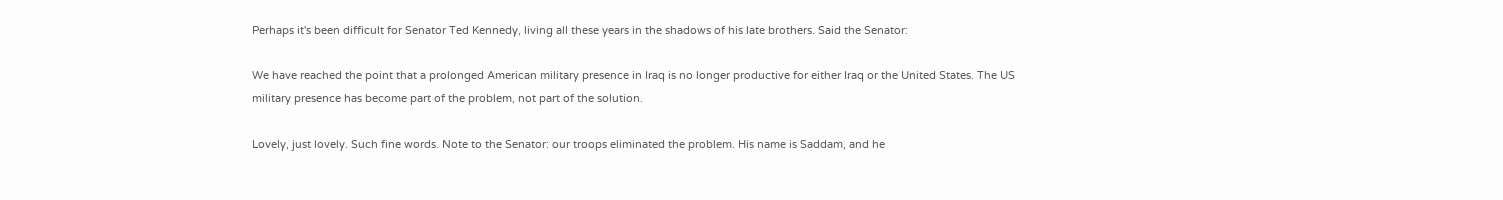Perhaps it's been difficult for Senator Ted Kennedy, living all these years in the shadows of his late brothers. Said the Senator:

We have reached the point that a prolonged American military presence in Iraq is no longer productive for either Iraq or the United States. The US military presence has become part of the problem, not part of the solution.

Lovely, just lovely. Such fine words. Note to the Senator: our troops eliminated the problem. His name is Saddam, and he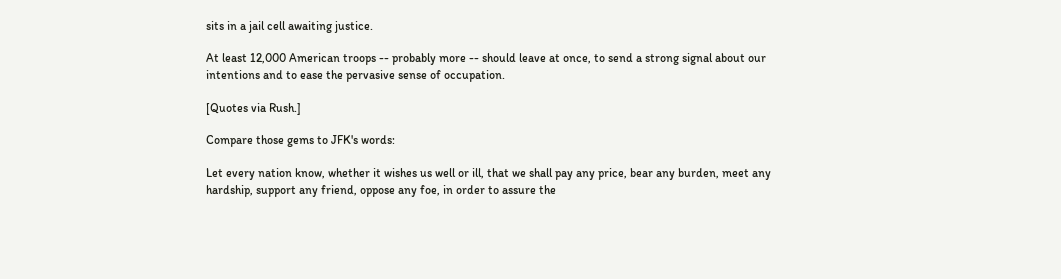sits in a jail cell awaiting justice.

At least 12,000 American troops -- probably more -- should leave at once, to send a strong signal about our intentions and to ease the pervasive sense of occupation.

[Quotes via Rush.]

Compare those gems to JFK's words:

Let every nation know, whether it wishes us well or ill, that we shall pay any price, bear any burden, meet any hardship, support any friend, oppose any foe, in order to assure the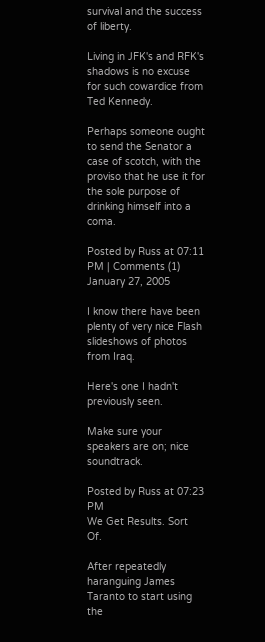survival and the success of liberty.

Living in JFK's and RFK's shadows is no excuse for such cowardice from Ted Kennedy.

Perhaps someone ought to send the Senator a case of scotch, with the proviso that he use it for the sole purpose of drinking himself into a coma.

Posted by Russ at 07:11 PM | Comments (1)
January 27, 2005

I know there have been plenty of very nice Flash slideshows of photos from Iraq.

Here's one I hadn't previously seen.

Make sure your speakers are on; nice soundtrack.

Posted by Russ at 07:23 PM
We Get Results. Sort Of.

After repeatedly haranguing James Taranto to start using the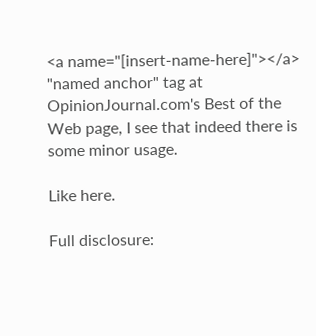<a name="[insert-name-here]"></a>
"named anchor" tag at OpinionJournal.com's Best of the Web page, I see that indeed there is some minor usage.

Like here.

Full disclosure: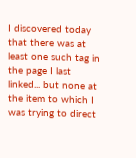I discovered today that there was at least one such tag in the page I last linked... but none at the item to which I was trying to direct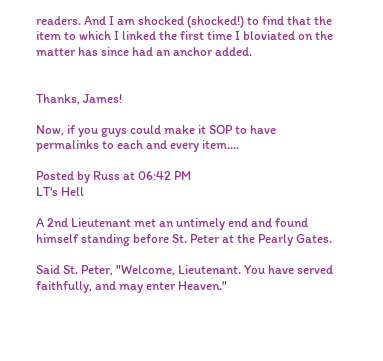readers. And I am shocked (shocked!) to find that the item to which I linked the first time I bloviated on the matter has since had an anchor added.


Thanks, James!

Now, if you guys could make it SOP to have permalinks to each and every item....

Posted by Russ at 06:42 PM
LT's Hell

A 2nd Lieutenant met an untimely end and found himself standing before St. Peter at the Pearly Gates.

Said St. Peter, "Welcome, Lieutenant. You have served faithfully, and may enter Heaven."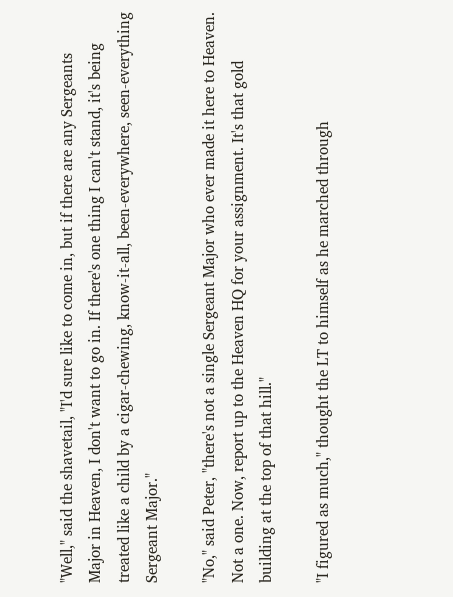"Well," said the shavetail, "I'd sure like to come in, but if there are any Sergeants Major in Heaven, I don't want to go in. If there's one thing I can't stand, it's being treated like a child by a cigar-chewing, know-it-all, been-everywhere, seen-everything Sergeant Major."

"No," said Peter, "there's not a single Sergeant Major who ever made it here to Heaven. Not a one. Now, report up to the Heaven HQ for your assignment. It's that gold building at the top of that hill."

"I figured as much," thought the LT to himself as he marched through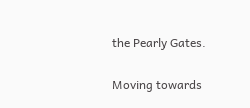the Pearly Gates.

Moving towards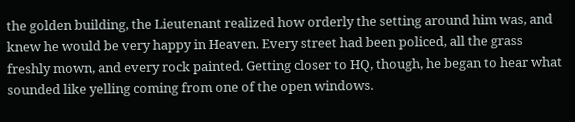the golden building, the Lieutenant realized how orderly the setting around him was, and knew he would be very happy in Heaven. Every street had been policed, all the grass freshly mown, and every rock painted. Getting closer to HQ, though, he began to hear what sounded like yelling coming from one of the open windows.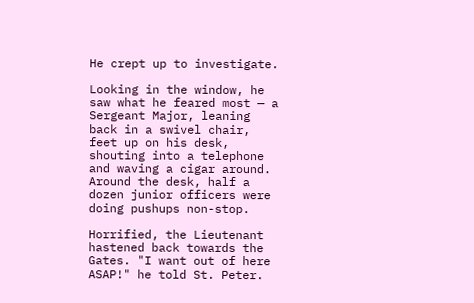He crept up to investigate.

Looking in the window, he saw what he feared most — a Sergeant Major, leaning back in a swivel chair, feet up on his desk, shouting into a telephone and waving a cigar around. Around the desk, half a dozen junior officers were doing pushups non-stop.

Horrified, the Lieutenant hastened back towards the Gates. "I want out of here ASAP!" he told St. Peter.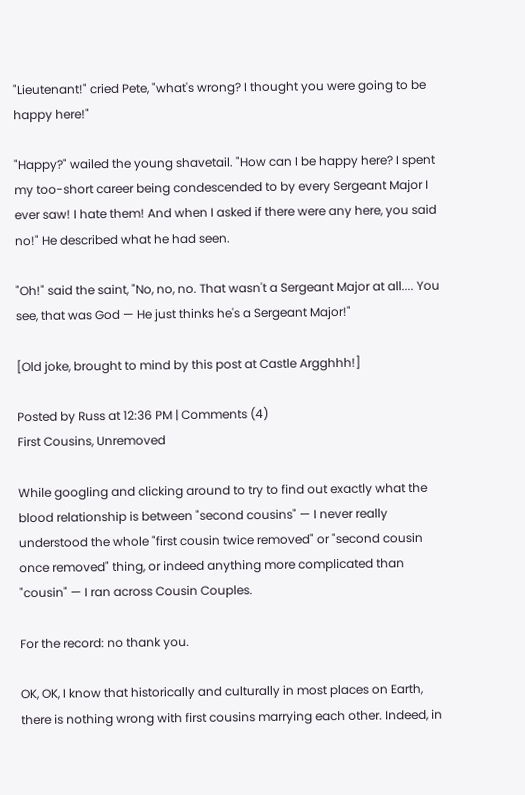"Lieutenant!" cried Pete, "what's wrong? I thought you were going to be happy here!"

"Happy?" wailed the young shavetail. "How can I be happy here? I spent my too-short career being condescended to by every Sergeant Major I ever saw! I hate them! And when I asked if there were any here, you said no!" He described what he had seen.

"Oh!" said the saint, "No, no, no. That wasn't a Sergeant Major at all.... You see, that was God — He just thinks he's a Sergeant Major!"

[Old joke, brought to mind by this post at Castle Argghhh!]

Posted by Russ at 12:36 PM | Comments (4)
First Cousins, Unremoved

While googling and clicking around to try to find out exactly what the blood relationship is between "second cousins" — I never really understood the whole "first cousin twice removed" or "second cousin once removed" thing, or indeed anything more complicated than "cousin" — I ran across Cousin Couples.

For the record: no thank you.

OK, OK, I know that historically and culturally in most places on Earth, there is nothing wrong with first cousins marrying each other. Indeed, in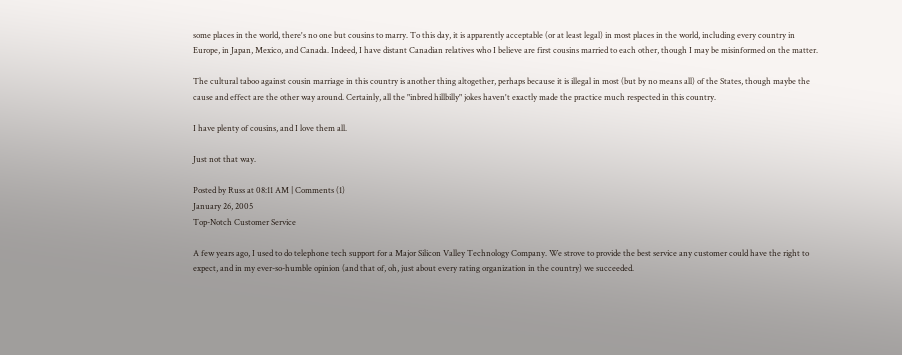some places in the world, there's no one but cousins to marry. To this day, it is apparently acceptable (or at least legal) in most places in the world, including every country in Europe, in Japan, Mexico, and Canada. Indeed, I have distant Canadian relatives who I believe are first cousins married to each other, though I may be misinformed on the matter.

The cultural taboo against cousin marriage in this country is another thing altogether, perhaps because it is illegal in most (but by no means all) of the States, though maybe the cause and effect are the other way around. Certainly, all the "inbred hillbilly" jokes haven't exactly made the practice much respected in this country.

I have plenty of cousins, and I love them all.

Just not that way.

Posted by Russ at 08:11 AM | Comments (1)
January 26, 2005
Top-Notch Customer Service

A few years ago, I used to do telephone tech support for a Major Silicon Valley Technology Company. We strove to provide the best service any customer could have the right to expect, and in my ever-so-humble opinion (and that of, oh, just about every rating organization in the country) we succeeded.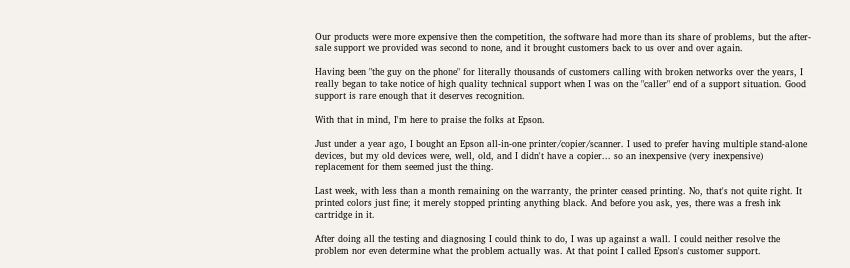Our products were more expensive then the competition, the software had more than its share of problems, but the after-sale support we provided was second to none, and it brought customers back to us over and over again.

Having been "the guy on the phone" for literally thousands of customers calling with broken networks over the years, I really began to take notice of high quality technical support when I was on the "caller" end of a support situation. Good support is rare enough that it deserves recognition.

With that in mind, I'm here to praise the folks at Epson.

Just under a year ago, I bought an Epson all-in-one printer/copier/scanner. I used to prefer having multiple stand-alone devices, but my old devices were, well, old, and I didn't have a copier... so an inexpensive (very inexpensive) replacement for them seemed just the thing.

Last week, with less than a month remaining on the warranty, the printer ceased printing. No, that's not quite right. It printed colors just fine; it merely stopped printing anything black. And before you ask, yes, there was a fresh ink cartridge in it.

After doing all the testing and diagnosing I could think to do, I was up against a wall. I could neither resolve the problem nor even determine what the problem actually was. At that point I called Epson's customer support.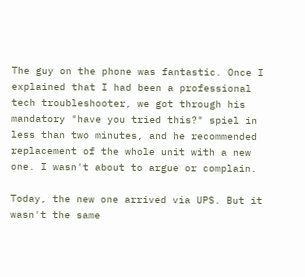The guy on the phone was fantastic. Once I explained that I had been a professional tech troubleshooter, we got through his mandatory "have you tried this?" spiel in less than two minutes, and he recommended replacement of the whole unit with a new one. I wasn't about to argue or complain.

Today, the new one arrived via UPS. But it wasn't the same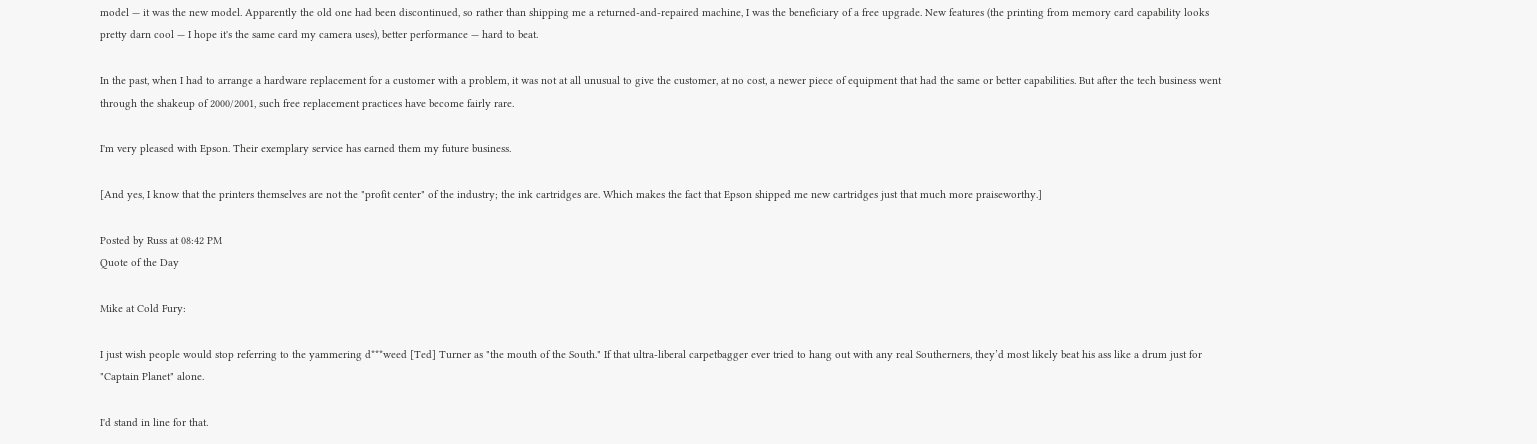model — it was the new model. Apparently the old one had been discontinued, so rather than shipping me a returned-and-repaired machine, I was the beneficiary of a free upgrade. New features (the printing from memory card capability looks pretty darn cool — I hope it's the same card my camera uses), better performance — hard to beat.

In the past, when I had to arrange a hardware replacement for a customer with a problem, it was not at all unusual to give the customer, at no cost, a newer piece of equipment that had the same or better capabilities. But after the tech business went through the shakeup of 2000/2001, such free replacement practices have become fairly rare.

I'm very pleased with Epson. Their exemplary service has earned them my future business.

[And yes, I know that the printers themselves are not the "profit center" of the industry; the ink cartridges are. Which makes the fact that Epson shipped me new cartridges just that much more praiseworthy.]

Posted by Russ at 08:42 PM
Quote of the Day

Mike at Cold Fury:

I just wish people would stop referring to the yammering d***weed [Ted] Turner as "the mouth of the South." If that ultra-liberal carpetbagger ever tried to hang out with any real Southerners, they’d most likely beat his ass like a drum just for "Captain Planet" alone.

I'd stand in line for that.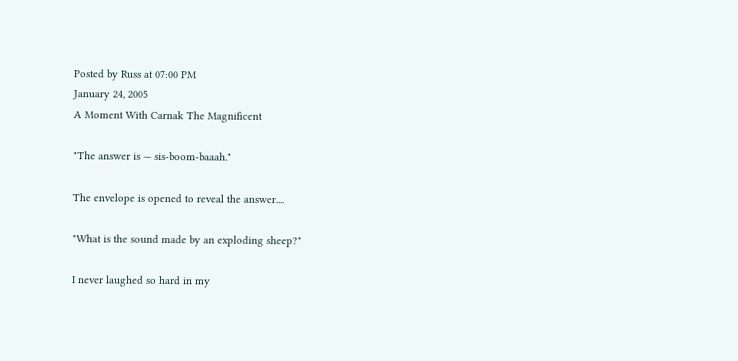Posted by Russ at 07:00 PM
January 24, 2005
A Moment With Carnak The Magnificent

"The answer is — sis-boom-baaah."

The envelope is opened to reveal the answer....

"What is the sound made by an exploding sheep?"

I never laughed so hard in my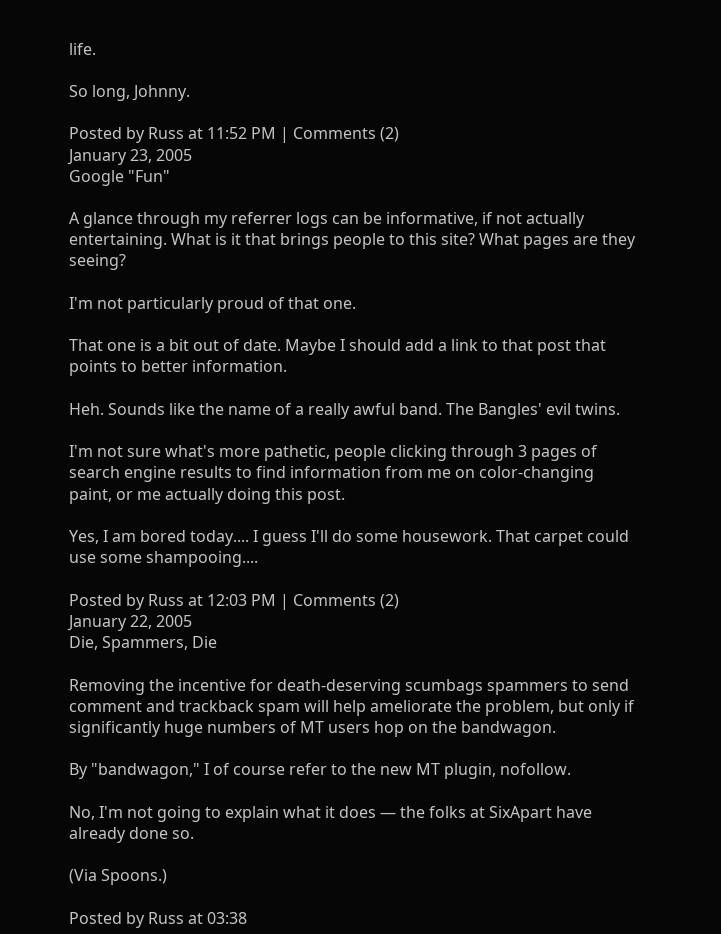life.

So long, Johnny.

Posted by Russ at 11:52 PM | Comments (2)
January 23, 2005
Google "Fun"

A glance through my referrer logs can be informative, if not actually entertaining. What is it that brings people to this site? What pages are they seeing?

I'm not particularly proud of that one.

That one is a bit out of date. Maybe I should add a link to that post that points to better information.

Heh. Sounds like the name of a really awful band. The Bangles' evil twins.

I'm not sure what's more pathetic, people clicking through 3 pages of search engine results to find information from me on color-changing paint, or me actually doing this post.

Yes, I am bored today.... I guess I'll do some housework. That carpet could use some shampooing....

Posted by Russ at 12:03 PM | Comments (2)
January 22, 2005
Die, Spammers, Die

Removing the incentive for death-deserving scumbags spammers to send comment and trackback spam will help ameliorate the problem, but only if significantly huge numbers of MT users hop on the bandwagon.

By "bandwagon," I of course refer to the new MT plugin, nofollow.

No, I'm not going to explain what it does — the folks at SixApart have already done so.

(Via Spoons.)

Posted by Russ at 03:38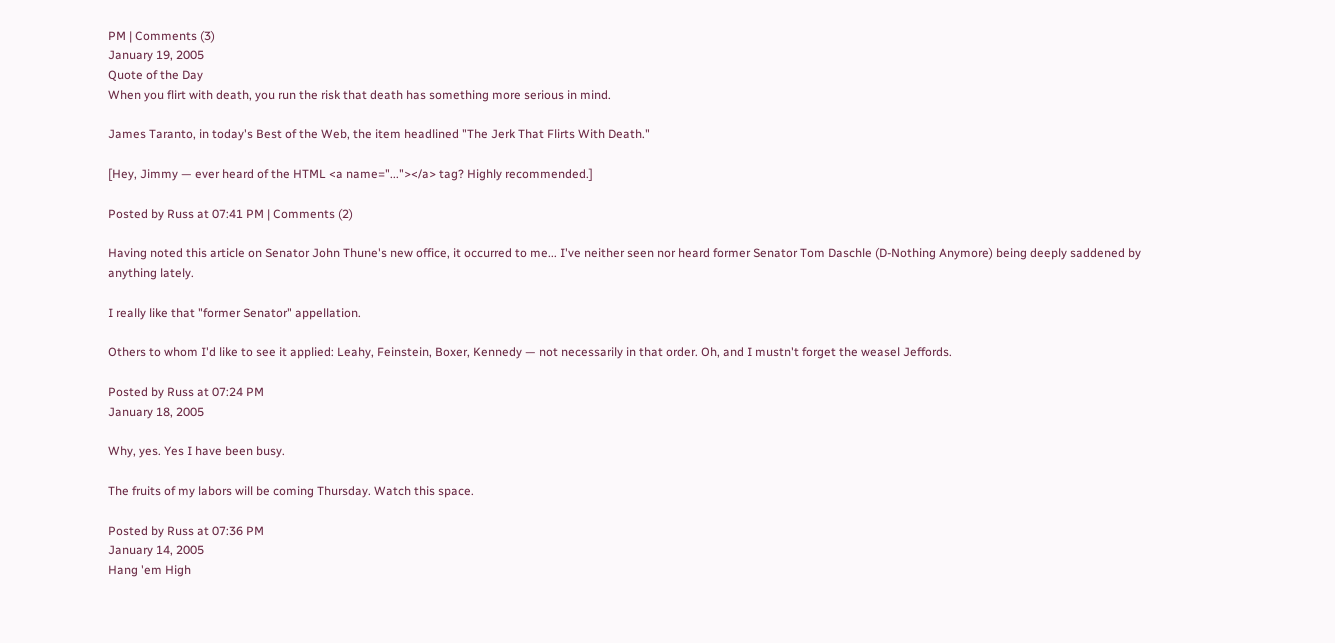PM | Comments (3)
January 19, 2005
Quote of the Day
When you flirt with death, you run the risk that death has something more serious in mind.

James Taranto, in today's Best of the Web, the item headlined "The Jerk That Flirts With Death."

[Hey, Jimmy — ever heard of the HTML <a name="..."></a> tag? Highly recommended.]

Posted by Russ at 07:41 PM | Comments (2)

Having noted this article on Senator John Thune's new office, it occurred to me... I've neither seen nor heard former Senator Tom Daschle (D-Nothing Anymore) being deeply saddened by anything lately.

I really like that "former Senator" appellation.

Others to whom I'd like to see it applied: Leahy, Feinstein, Boxer, Kennedy — not necessarily in that order. Oh, and I mustn't forget the weasel Jeffords.

Posted by Russ at 07:24 PM
January 18, 2005

Why, yes. Yes I have been busy.

The fruits of my labors will be coming Thursday. Watch this space.

Posted by Russ at 07:36 PM
January 14, 2005
Hang 'em High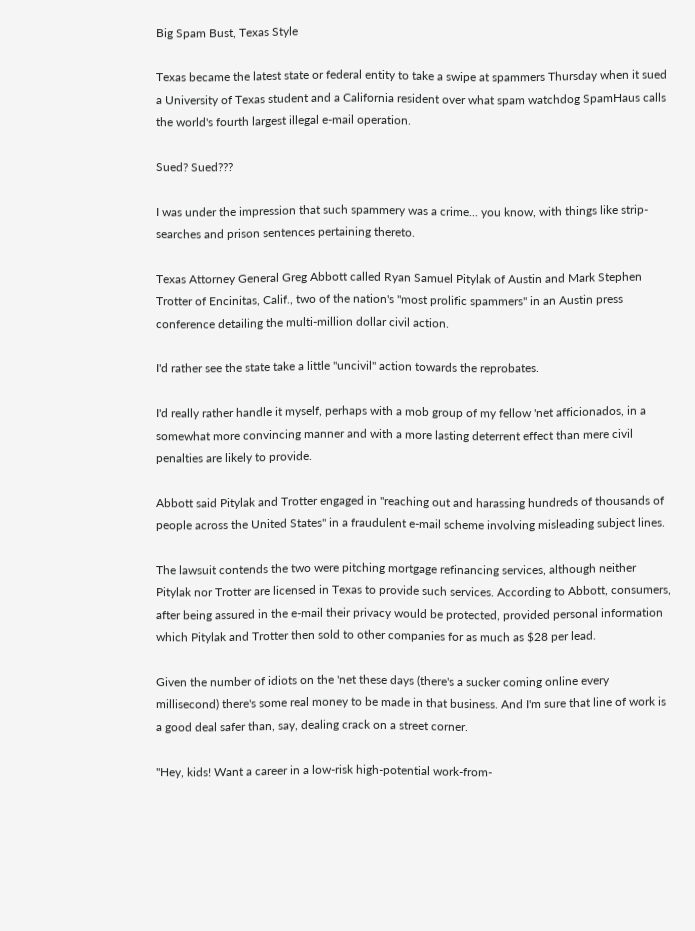Big Spam Bust, Texas Style

Texas became the latest state or federal entity to take a swipe at spammers Thursday when it sued a University of Texas student and a California resident over what spam watchdog SpamHaus calls the world's fourth largest illegal e-mail operation.

Sued? Sued???

I was under the impression that such spammery was a crime... you know, with things like strip-searches and prison sentences pertaining thereto.

Texas Attorney General Greg Abbott called Ryan Samuel Pitylak of Austin and Mark Stephen Trotter of Encinitas, Calif., two of the nation's "most prolific spammers" in an Austin press conference detailing the multi-million dollar civil action.

I'd rather see the state take a little "uncivil" action towards the reprobates.

I'd really rather handle it myself, perhaps with a mob group of my fellow 'net afficionados, in a somewhat more convincing manner and with a more lasting deterrent effect than mere civil penalties are likely to provide.

Abbott said Pitylak and Trotter engaged in "reaching out and harassing hundreds of thousands of people across the United States" in a fraudulent e-mail scheme involving misleading subject lines.

The lawsuit contends the two were pitching mortgage refinancing services, although neither Pitylak nor Trotter are licensed in Texas to provide such services. According to Abbott, consumers, after being assured in the e-mail their privacy would be protected, provided personal information which Pitylak and Trotter then sold to other companies for as much as $28 per lead.

Given the number of idiots on the 'net these days (there's a sucker coming online every millisecond) there's some real money to be made in that business. And I'm sure that line of work is a good deal safer than, say, dealing crack on a street corner.

"Hey, kids! Want a career in a low-risk high-potential work-from-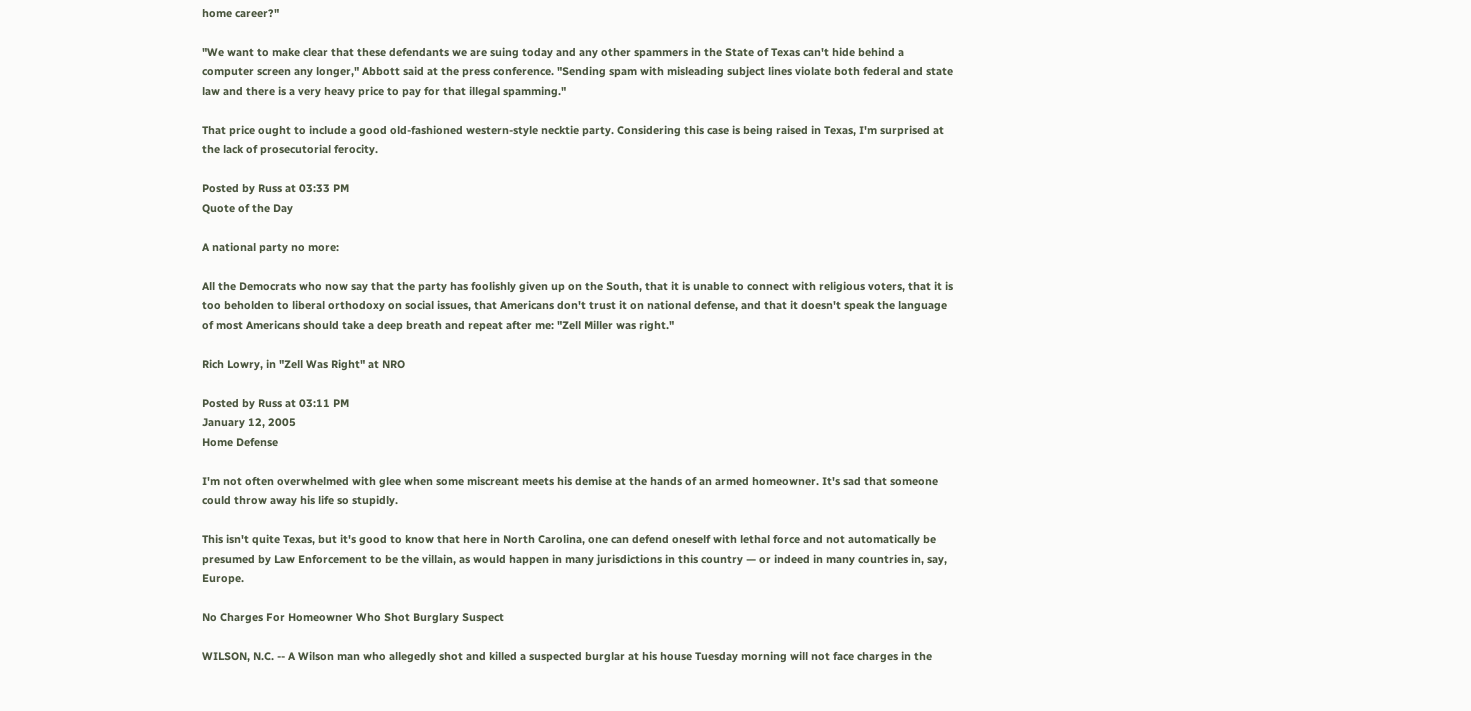home career?"

"We want to make clear that these defendants we are suing today and any other spammers in the State of Texas can't hide behind a computer screen any longer," Abbott said at the press conference. "Sending spam with misleading subject lines violate both federal and state law and there is a very heavy price to pay for that illegal spamming."

That price ought to include a good old-fashioned western-style necktie party. Considering this case is being raised in Texas, I'm surprised at the lack of prosecutorial ferocity.

Posted by Russ at 03:33 PM
Quote of the Day

A national party no more:

All the Democrats who now say that the party has foolishly given up on the South, that it is unable to connect with religious voters, that it is too beholden to liberal orthodoxy on social issues, that Americans don't trust it on national defense, and that it doesn't speak the language of most Americans should take a deep breath and repeat after me: "Zell Miller was right."

Rich Lowry, in "Zell Was Right" at NRO

Posted by Russ at 03:11 PM
January 12, 2005
Home Defense

I'm not often overwhelmed with glee when some miscreant meets his demise at the hands of an armed homeowner. It's sad that someone could throw away his life so stupidly.

This isn't quite Texas, but it's good to know that here in North Carolina, one can defend oneself with lethal force and not automatically be presumed by Law Enforcement to be the villain, as would happen in many jurisdictions in this country — or indeed in many countries in, say, Europe.

No Charges For Homeowner Who Shot Burglary Suspect

WILSON, N.C. -- A Wilson man who allegedly shot and killed a suspected burglar at his house Tuesday morning will not face charges in the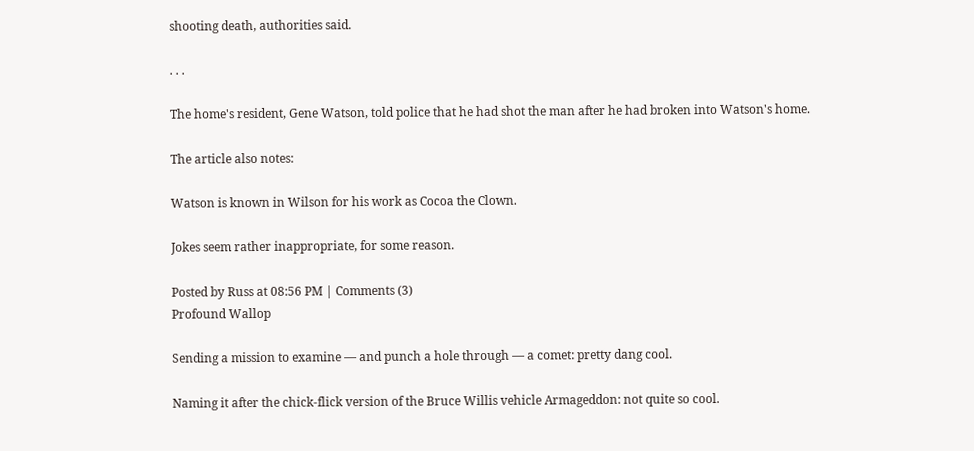shooting death, authorities said.

. . .

The home's resident, Gene Watson, told police that he had shot the man after he had broken into Watson's home.

The article also notes:

Watson is known in Wilson for his work as Cocoa the Clown.

Jokes seem rather inappropriate, for some reason.

Posted by Russ at 08:56 PM | Comments (3)
Profound Wallop

Sending a mission to examine — and punch a hole through — a comet: pretty dang cool.

Naming it after the chick-flick version of the Bruce Willis vehicle Armageddon: not quite so cool.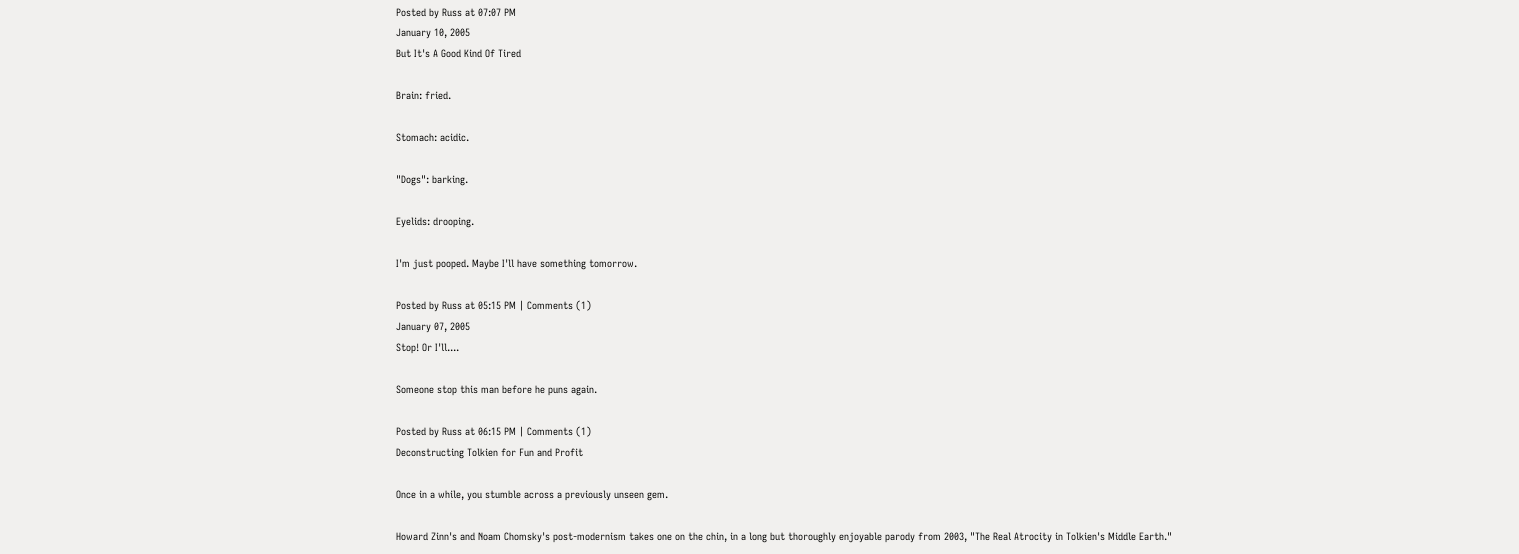Posted by Russ at 07:07 PM
January 10, 2005
But It's A Good Kind Of Tired

Brain: fried.

Stomach: acidic.

"Dogs": barking.

Eyelids: drooping.

I'm just pooped. Maybe I'll have something tomorrow.

Posted by Russ at 05:15 PM | Comments (1)
January 07, 2005
Stop! Or I'll....

Someone stop this man before he puns again.

Posted by Russ at 06:15 PM | Comments (1)
Deconstructing Tolkien for Fun and Profit

Once in a while, you stumble across a previously unseen gem.

Howard Zinn's and Noam Chomsky's post-modernism takes one on the chin, in a long but thoroughly enjoyable parody from 2003, "The Real Atrocity in Tolkien's Middle Earth."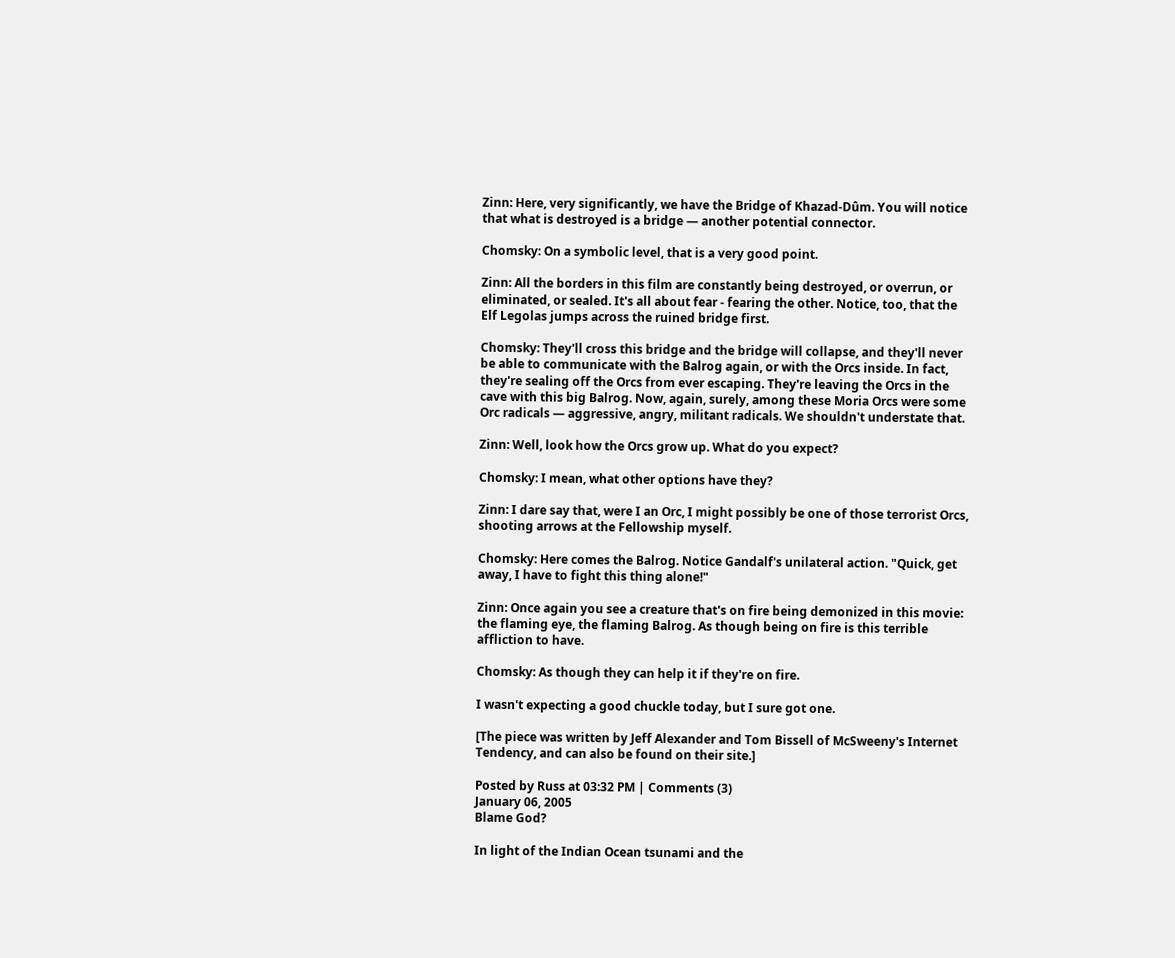Zinn: Here, very significantly, we have the Bridge of Khazad-Dûm. You will notice that what is destroyed is a bridge — another potential connector.

Chomsky: On a symbolic level, that is a very good point.

Zinn: All the borders in this film are constantly being destroyed, or overrun, or eliminated, or sealed. It's all about fear - fearing the other. Notice, too, that the Elf Legolas jumps across the ruined bridge first.

Chomsky: They'll cross this bridge and the bridge will collapse, and they'll never be able to communicate with the Balrog again, or with the Orcs inside. In fact, they're sealing off the Orcs from ever escaping. They're leaving the Orcs in the cave with this big Balrog. Now, again, surely, among these Moria Orcs were some Orc radicals — aggressive, angry, militant radicals. We shouldn't understate that.

Zinn: Well, look how the Orcs grow up. What do you expect?

Chomsky: I mean, what other options have they?

Zinn: I dare say that, were I an Orc, I might possibly be one of those terrorist Orcs, shooting arrows at the Fellowship myself.

Chomsky: Here comes the Balrog. Notice Gandalf's unilateral action. "Quick, get away, I have to fight this thing alone!"

Zinn: Once again you see a creature that's on fire being demonized in this movie: the flaming eye, the flaming Balrog. As though being on fire is this terrible affliction to have.

Chomsky: As though they can help it if they're on fire.

I wasn't expecting a good chuckle today, but I sure got one.

[The piece was written by Jeff Alexander and Tom Bissell of McSweeny's Internet Tendency, and can also be found on their site.]

Posted by Russ at 03:32 PM | Comments (3)
January 06, 2005
Blame God?

In light of the Indian Ocean tsunami and the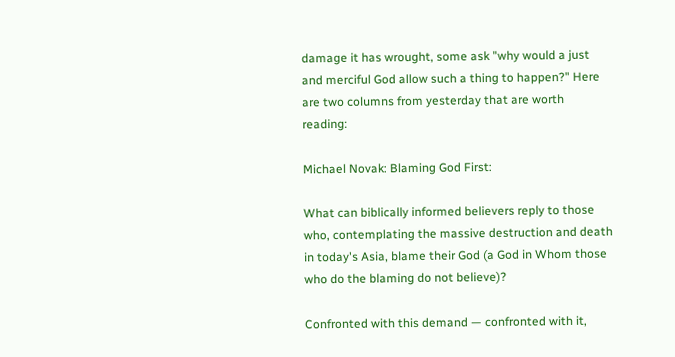damage it has wrought, some ask "why would a just and merciful God allow such a thing to happen?" Here are two columns from yesterday that are worth reading:

Michael Novak: Blaming God First:

What can biblically informed believers reply to those who, contemplating the massive destruction and death in today's Asia, blame their God (a God in Whom those who do the blaming do not believe)?

Confronted with this demand — confronted with it,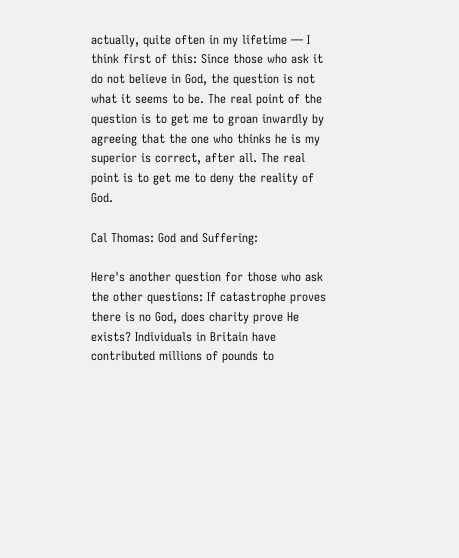actually, quite often in my lifetime — I think first of this: Since those who ask it do not believe in God, the question is not what it seems to be. The real point of the question is to get me to groan inwardly by agreeing that the one who thinks he is my superior is correct, after all. The real point is to get me to deny the reality of God.

Cal Thomas: God and Suffering:

Here's another question for those who ask the other questions: If catastrophe proves there is no God, does charity prove He exists? Individuals in Britain have contributed millions of pounds to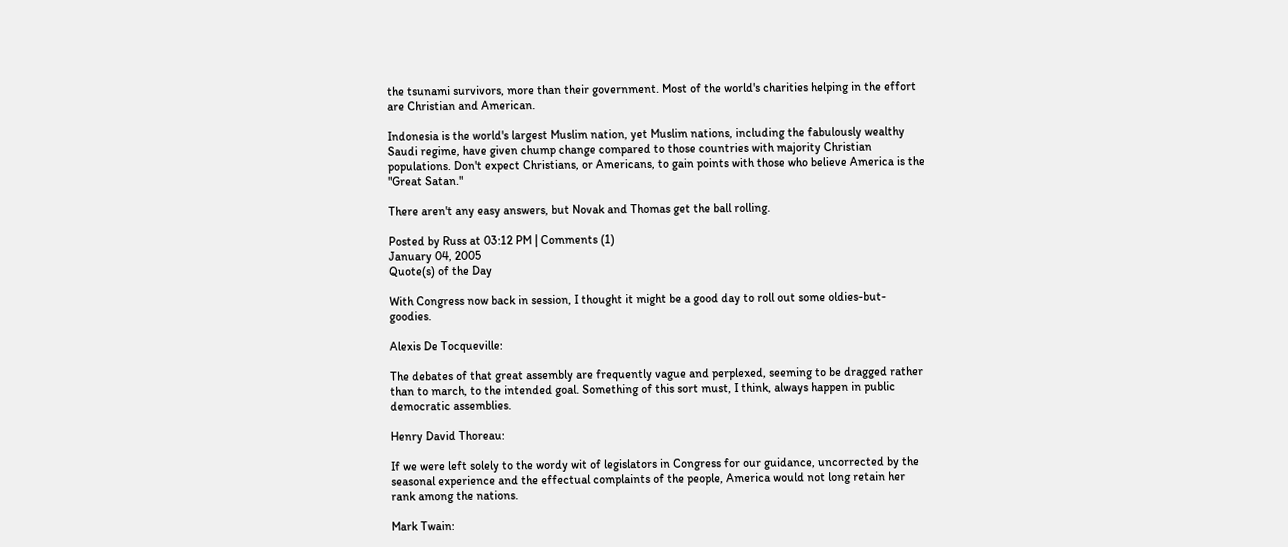the tsunami survivors, more than their government. Most of the world's charities helping in the effort are Christian and American.

Indonesia is the world's largest Muslim nation, yet Muslim nations, including the fabulously wealthy Saudi regime, have given chump change compared to those countries with majority Christian populations. Don't expect Christians, or Americans, to gain points with those who believe America is the "Great Satan."

There aren't any easy answers, but Novak and Thomas get the ball rolling.

Posted by Russ at 03:12 PM | Comments (1)
January 04, 2005
Quote(s) of the Day

With Congress now back in session, I thought it might be a good day to roll out some oldies-but-goodies.

Alexis De Tocqueville:

The debates of that great assembly are frequently vague and perplexed, seeming to be dragged rather than to march, to the intended goal. Something of this sort must, I think, always happen in public democratic assemblies.

Henry David Thoreau:

If we were left solely to the wordy wit of legislators in Congress for our guidance, uncorrected by the seasonal experience and the effectual complaints of the people, America would not long retain her rank among the nations.

Mark Twain: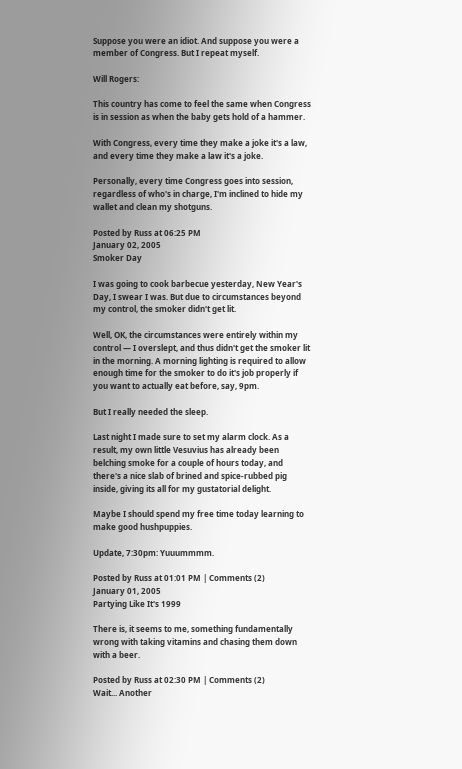Suppose you were an idiot. And suppose you were a member of Congress. But I repeat myself.

Will Rogers:

This country has come to feel the same when Congress is in session as when the baby gets hold of a hammer.

With Congress, every time they make a joke it's a law, and every time they make a law it's a joke.

Personally, every time Congress goes into session, regardless of who's in charge, I'm inclined to hide my wallet and clean my shotguns.

Posted by Russ at 06:25 PM
January 02, 2005
Smoker Day

I was going to cook barbecue yesterday, New Year's Day, I swear I was. But due to circumstances beyond my control, the smoker didn't get lit.

Well, OK, the circumstances were entirely within my control — I overslept, and thus didn't get the smoker lit in the morning. A morning lighting is required to allow enough time for the smoker to do it's job properly if you want to actually eat before, say, 9pm.

But I really needed the sleep.

Last night I made sure to set my alarm clock. As a result, my own little Vesuvius has already been belching smoke for a couple of hours today, and there's a nice slab of brined and spice-rubbed pig inside, giving its all for my gustatorial delight.

Maybe I should spend my free time today learning to make good hushpuppies.

Update, 7:30pm: Yuuummmm.

Posted by Russ at 01:01 PM | Comments (2)
January 01, 2005
Partying Like It's 1999

There is, it seems to me, something fundamentally wrong with taking vitamins and chasing them down with a beer.

Posted by Russ at 02:30 PM | Comments (2)
Wait... Another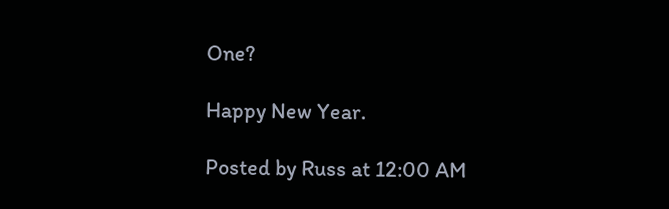One?

Happy New Year.

Posted by Russ at 12:00 AM